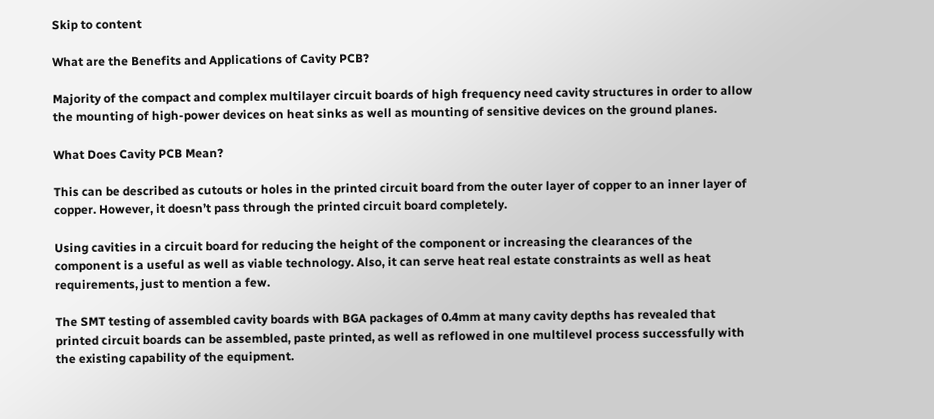Skip to content

What are the Benefits and Applications of Cavity PCB?

Majority of the compact and complex multilayer circuit boards of high frequency need cavity structures in order to allow the mounting of high-power devices on heat sinks as well as mounting of sensitive devices on the ground planes.

What Does Cavity PCB Mean?

This can be described as cutouts or holes in the printed circuit board from the outer layer of copper to an inner layer of copper. However, it doesn’t pass through the printed circuit board completely.

Using cavities in a circuit board for reducing the height of the component or increasing the clearances of the component is a useful as well as viable technology. Also, it can serve heat real estate constraints as well as heat requirements, just to mention a few.

The SMT testing of assembled cavity boards with BGA packages of 0.4mm at many cavity depths has revealed that printed circuit boards can be assembled, paste printed, as well as reflowed in one multilevel process successfully with the existing capability of the equipment.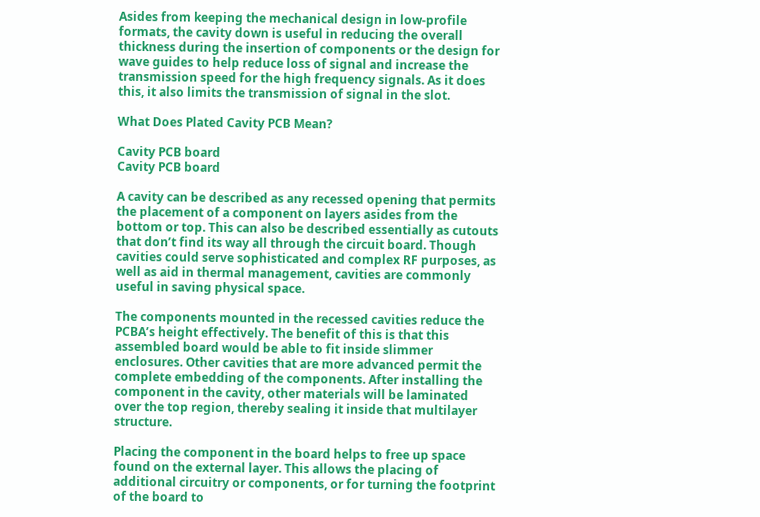Asides from keeping the mechanical design in low-profile formats, the cavity down is useful in reducing the overall thickness during the insertion of components or the design for wave guides to help reduce loss of signal and increase the transmission speed for the high frequency signals. As it does this, it also limits the transmission of signal in the slot.

What Does Plated Cavity PCB Mean?

Cavity PCB board
Cavity PCB board

A cavity can be described as any recessed opening that permits the placement of a component on layers asides from the bottom or top. This can also be described essentially as cutouts that don’t find its way all through the circuit board. Though cavities could serve sophisticated and complex RF purposes, as well as aid in thermal management, cavities are commonly useful in saving physical space.

The components mounted in the recessed cavities reduce the PCBA’s height effectively. The benefit of this is that this assembled board would be able to fit inside slimmer enclosures. Other cavities that are more advanced permit the complete embedding of the components. After installing the component in the cavity, other materials will be laminated over the top region, thereby sealing it inside that multilayer structure.

Placing the component in the board helps to free up space found on the external layer. This allows the placing of additional circuitry or components, or for turning the footprint of the board to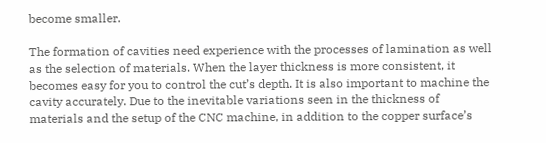become smaller.

The formation of cavities need experience with the processes of lamination as well as the selection of materials. When the layer thickness is more consistent, it becomes easy for you to control the cut’s depth. It is also important to machine the cavity accurately. Due to the inevitable variations seen in the thickness of materials and the setup of the CNC machine, in addition to the copper surface’s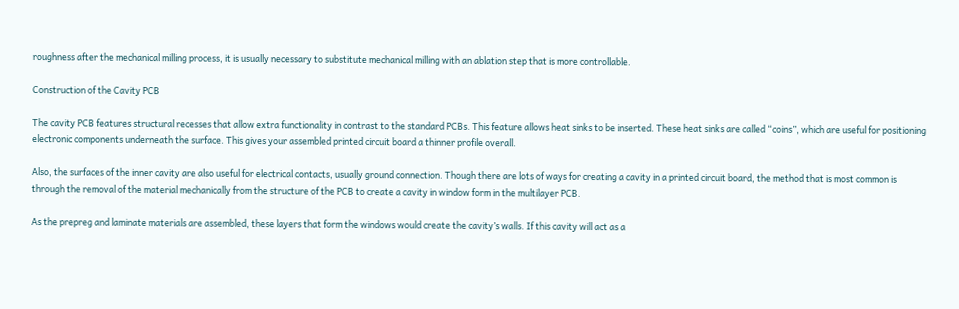roughness after the mechanical milling process, it is usually necessary to substitute mechanical milling with an ablation step that is more controllable.

Construction of the Cavity PCB

The cavity PCB features structural recesses that allow extra functionality in contrast to the standard PCBs. This feature allows heat sinks to be inserted. These heat sinks are called “coins”, which are useful for positioning electronic components underneath the surface. This gives your assembled printed circuit board a thinner profile overall.

Also, the surfaces of the inner cavity are also useful for electrical contacts, usually ground connection. Though there are lots of ways for creating a cavity in a printed circuit board, the method that is most common is through the removal of the material mechanically from the structure of the PCB to create a cavity in window form in the multilayer PCB.

As the prepreg and laminate materials are assembled, these layers that form the windows would create the cavity’s walls. If this cavity will act as a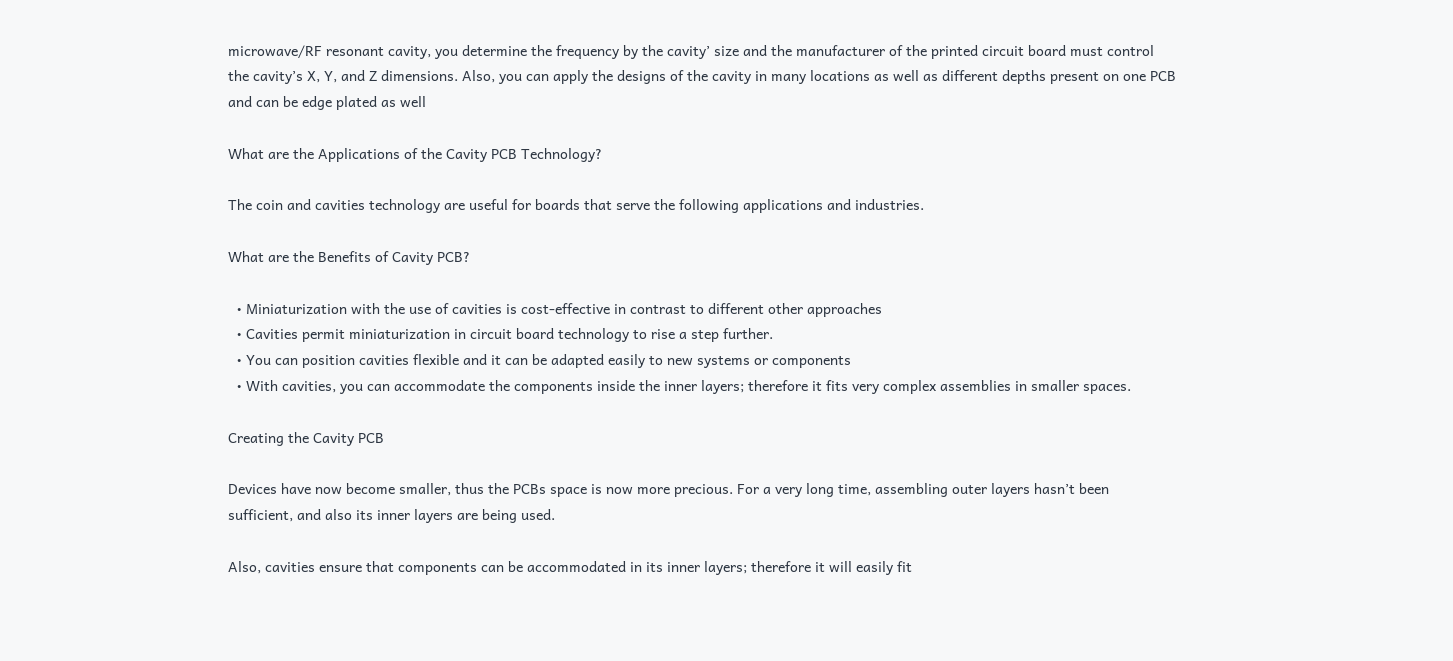microwave/RF resonant cavity, you determine the frequency by the cavity’ size and the manufacturer of the printed circuit board must control the cavity’s X, Y, and Z dimensions. Also, you can apply the designs of the cavity in many locations as well as different depths present on one PCB and can be edge plated as well

What are the Applications of the Cavity PCB Technology?

The coin and cavities technology are useful for boards that serve the following applications and industries.

What are the Benefits of Cavity PCB?

  • Miniaturization with the use of cavities is cost-effective in contrast to different other approaches
  • Cavities permit miniaturization in circuit board technology to rise a step further.
  • You can position cavities flexible and it can be adapted easily to new systems or components
  • With cavities, you can accommodate the components inside the inner layers; therefore it fits very complex assemblies in smaller spaces.

Creating the Cavity PCB

Devices have now become smaller, thus the PCBs space is now more precious. For a very long time, assembling outer layers hasn’t been sufficient, and also its inner layers are being used.

Also, cavities ensure that components can be accommodated in its inner layers; therefore it will easily fit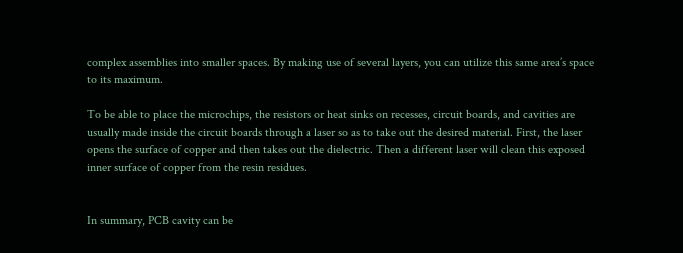complex assemblies into smaller spaces. By making use of several layers, you can utilize this same area’s space to its maximum.

To be able to place the microchips, the resistors or heat sinks on recesses, circuit boards, and cavities are usually made inside the circuit boards through a laser so as to take out the desired material. First, the laser opens the surface of copper and then takes out the dielectric. Then a different laser will clean this exposed inner surface of copper from the resin residues.


In summary, PCB cavity can be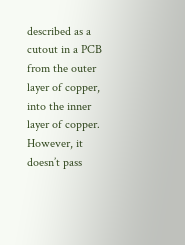described as a cutout in a PCB from the outer layer of copper, into the inner layer of copper. However, it doesn’t pass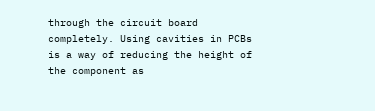through the circuit board completely. Using cavities in PCBs is a way of reducing the height of the component as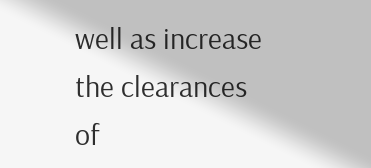well as increase the clearances of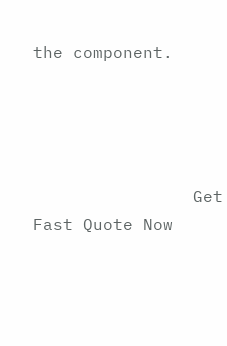the component.




                Get Fast Quote Now